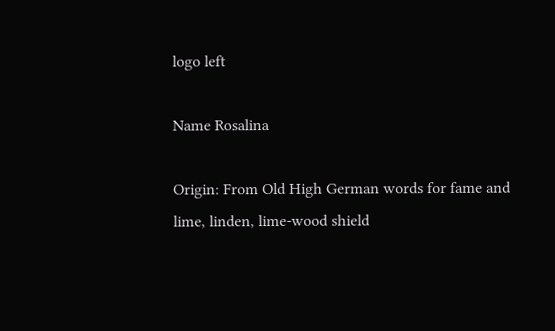logo left

Name Rosalina

Origin: From Old High German words for fame and lime, linden, lime-wood shield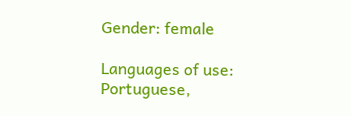Gender: female

Languages of use: Portuguese,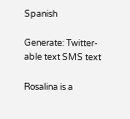Spanish

Generate: Twitter-able text SMS text

Rosalina is a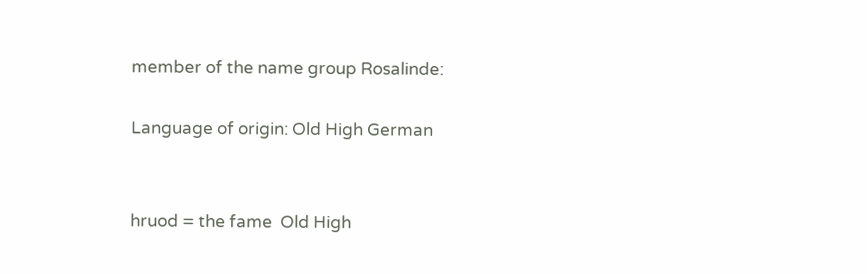member of the name group Rosalinde:

Language of origin: Old High German


hruod = the fame  Old High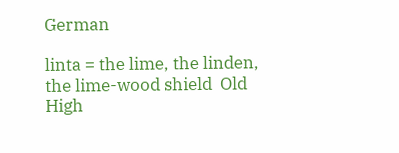German

linta = the lime, the linden, the lime-wood shield  Old High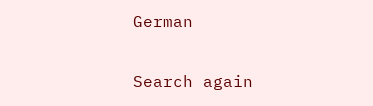German

Search again